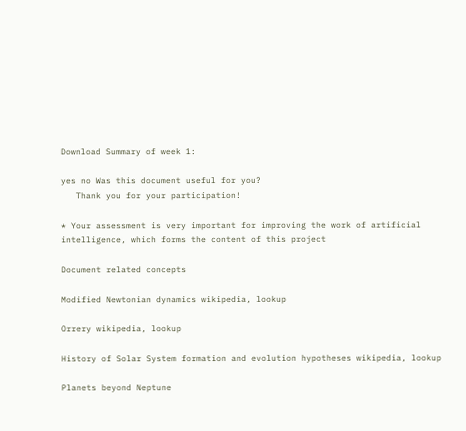Download Summary of week 1:

yes no Was this document useful for you?
   Thank you for your participation!

* Your assessment is very important for improving the work of artificial intelligence, which forms the content of this project

Document related concepts

Modified Newtonian dynamics wikipedia, lookup

Orrery wikipedia, lookup

History of Solar System formation and evolution hypotheses wikipedia, lookup

Planets beyond Neptune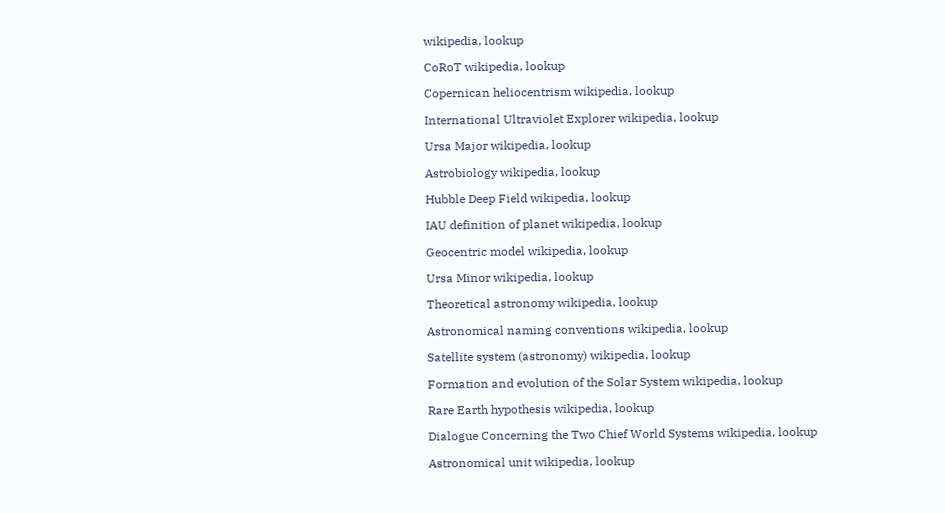wikipedia, lookup

CoRoT wikipedia, lookup

Copernican heliocentrism wikipedia, lookup

International Ultraviolet Explorer wikipedia, lookup

Ursa Major wikipedia, lookup

Astrobiology wikipedia, lookup

Hubble Deep Field wikipedia, lookup

IAU definition of planet wikipedia, lookup

Geocentric model wikipedia, lookup

Ursa Minor wikipedia, lookup

Theoretical astronomy wikipedia, lookup

Astronomical naming conventions wikipedia, lookup

Satellite system (astronomy) wikipedia, lookup

Formation and evolution of the Solar System wikipedia, lookup

Rare Earth hypothesis wikipedia, lookup

Dialogue Concerning the Two Chief World Systems wikipedia, lookup

Astronomical unit wikipedia, lookup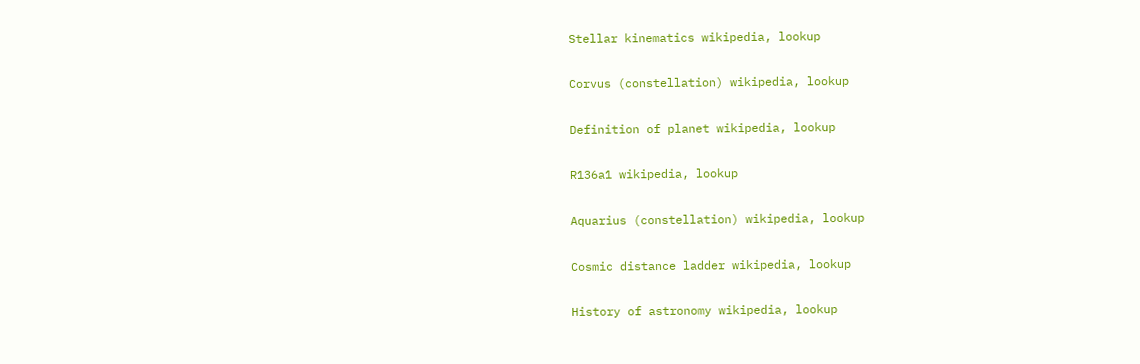Stellar kinematics wikipedia, lookup

Corvus (constellation) wikipedia, lookup

Definition of planet wikipedia, lookup

R136a1 wikipedia, lookup

Aquarius (constellation) wikipedia, lookup

Cosmic distance ladder wikipedia, lookup

History of astronomy wikipedia, lookup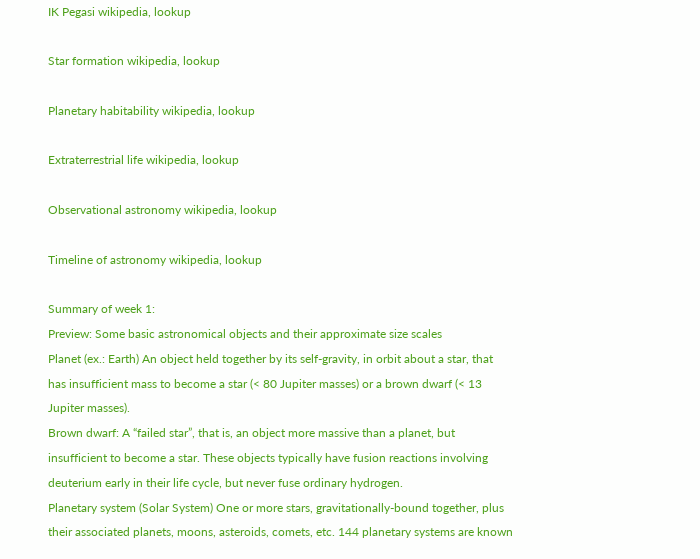IK Pegasi wikipedia, lookup

Star formation wikipedia, lookup

Planetary habitability wikipedia, lookup

Extraterrestrial life wikipedia, lookup

Observational astronomy wikipedia, lookup

Timeline of astronomy wikipedia, lookup

Summary of week 1:
Preview: Some basic astronomical objects and their approximate size scales
Planet (ex.: Earth) An object held together by its self-gravity, in orbit about a star, that
has insufficient mass to become a star (< 80 Jupiter masses) or a brown dwarf (< 13
Jupiter masses).
Brown dwarf: A “failed star”, that is, an object more massive than a planet, but
insufficient to become a star. These objects typically have fusion reactions involving
deuterium early in their life cycle, but never fuse ordinary hydrogen.
Planetary system (Solar System) One or more stars, gravitationally-bound together, plus
their associated planets, moons, asteroids, comets, etc. 144 planetary systems are known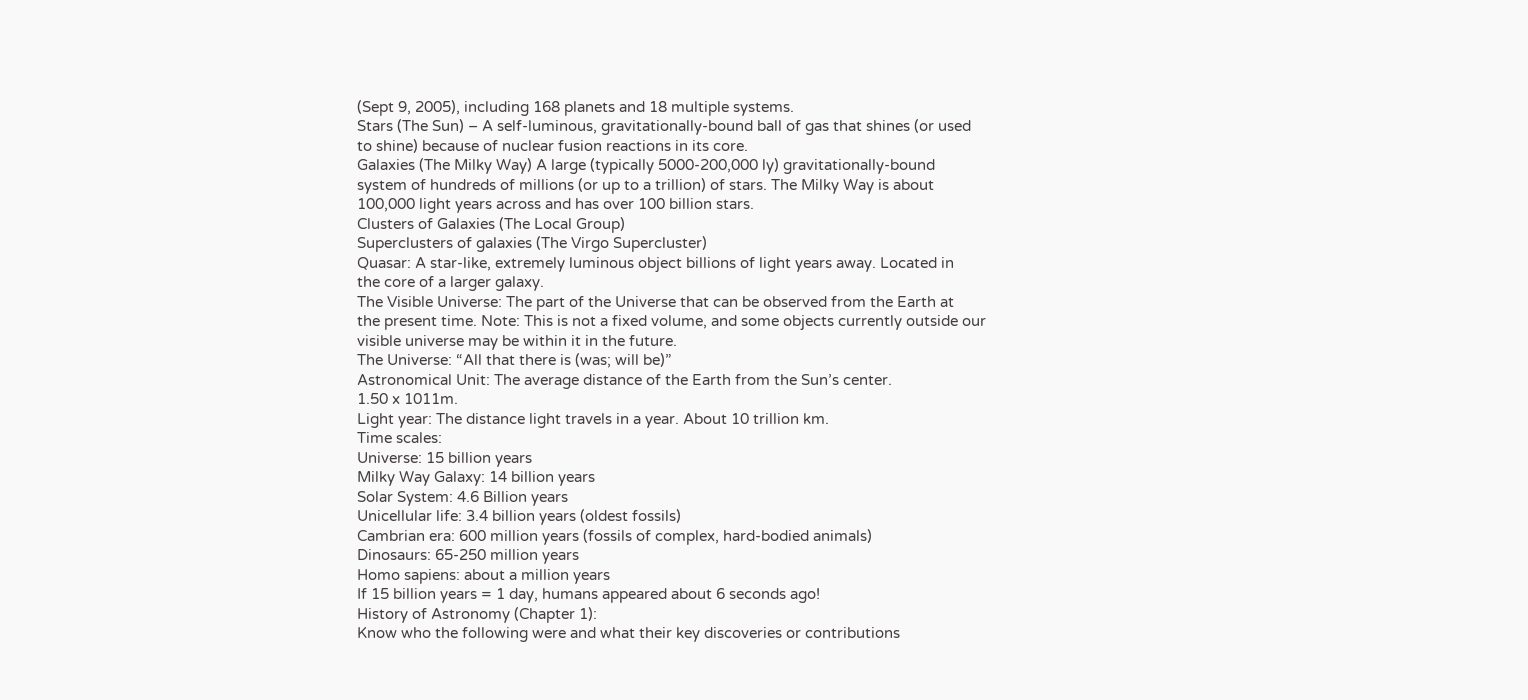(Sept 9, 2005), including 168 planets and 18 multiple systems.
Stars (The Sun) – A self-luminous, gravitationally-bound ball of gas that shines (or used
to shine) because of nuclear fusion reactions in its core.
Galaxies (The Milky Way) A large (typically 5000-200,000 ly) gravitationally-bound
system of hundreds of millions (or up to a trillion) of stars. The Milky Way is about
100,000 light years across and has over 100 billion stars.
Clusters of Galaxies (The Local Group)
Superclusters of galaxies (The Virgo Supercluster)
Quasar: A star-like, extremely luminous object billions of light years away. Located in
the core of a larger galaxy.
The Visible Universe: The part of the Universe that can be observed from the Earth at
the present time. Note: This is not a fixed volume, and some objects currently outside our
visible universe may be within it in the future.
The Universe: “All that there is (was; will be)”
Astronomical Unit: The average distance of the Earth from the Sun’s center.
1.50 x 1011m.
Light year: The distance light travels in a year. About 10 trillion km.
Time scales:
Universe: 15 billion years
Milky Way Galaxy: 14 billion years
Solar System: 4.6 Billion years
Unicellular life: 3.4 billion years (oldest fossils)
Cambrian era: 600 million years (fossils of complex, hard-bodied animals)
Dinosaurs: 65-250 million years
Homo sapiens: about a million years
If 15 billion years = 1 day, humans appeared about 6 seconds ago!
History of Astronomy (Chapter 1):
Know who the following were and what their key discoveries or contributions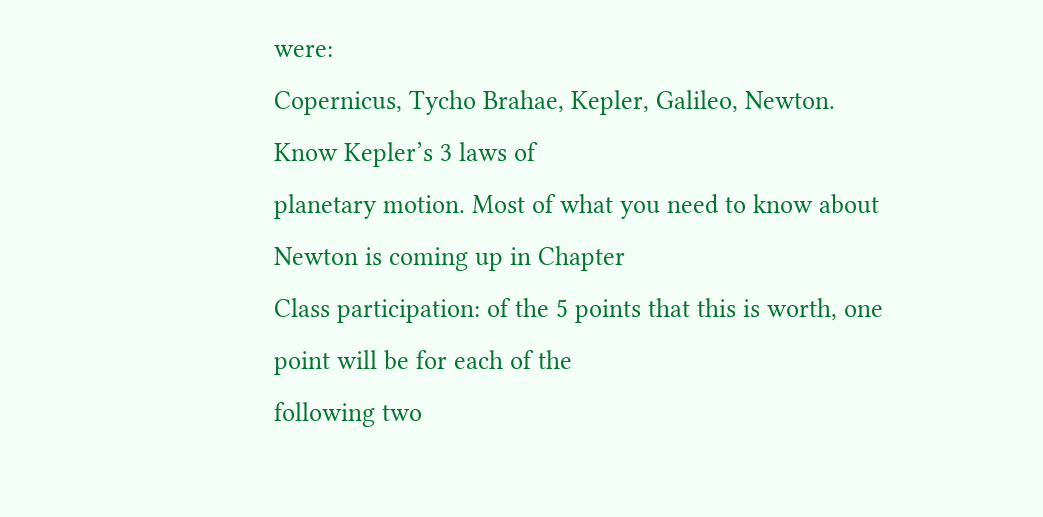were:
Copernicus, Tycho Brahae, Kepler, Galileo, Newton. Know Kepler’s 3 laws of
planetary motion. Most of what you need to know about Newton is coming up in Chapter
Class participation: of the 5 points that this is worth, one point will be for each of the
following two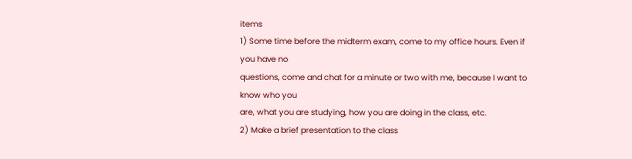items
1) Some time before the midterm exam, come to my office hours. Even if you have no
questions, come and chat for a minute or two with me, because I want to know who you
are, what you are studying, how you are doing in the class, etc.
2) Make a brief presentation to the class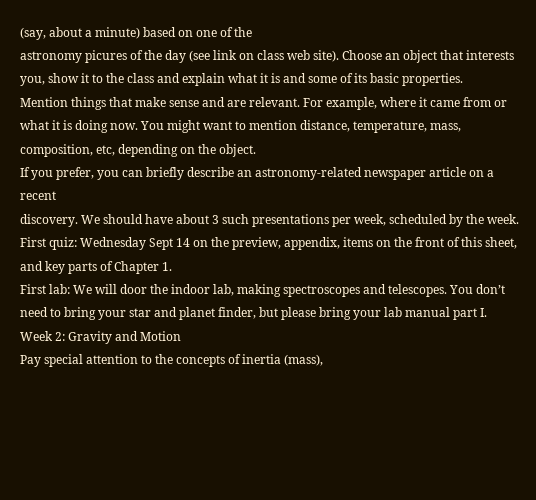(say, about a minute) based on one of the
astronomy picures of the day (see link on class web site). Choose an object that interests
you, show it to the class and explain what it is and some of its basic properties.
Mention things that make sense and are relevant. For example, where it came from or
what it is doing now. You might want to mention distance, temperature, mass,
composition, etc, depending on the object.
If you prefer, you can briefly describe an astronomy-related newspaper article on a recent
discovery. We should have about 3 such presentations per week, scheduled by the week.
First quiz: Wednesday Sept 14 on the preview, appendix, items on the front of this sheet,
and key parts of Chapter 1.
First lab: We will door the indoor lab, making spectroscopes and telescopes. You don’t
need to bring your star and planet finder, but please bring your lab manual part I.
Week 2: Gravity and Motion
Pay special attention to the concepts of inertia (mass),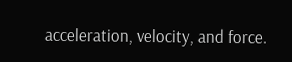acceleration, velocity, and force.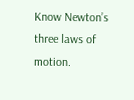Know Newton’s three laws of motion.